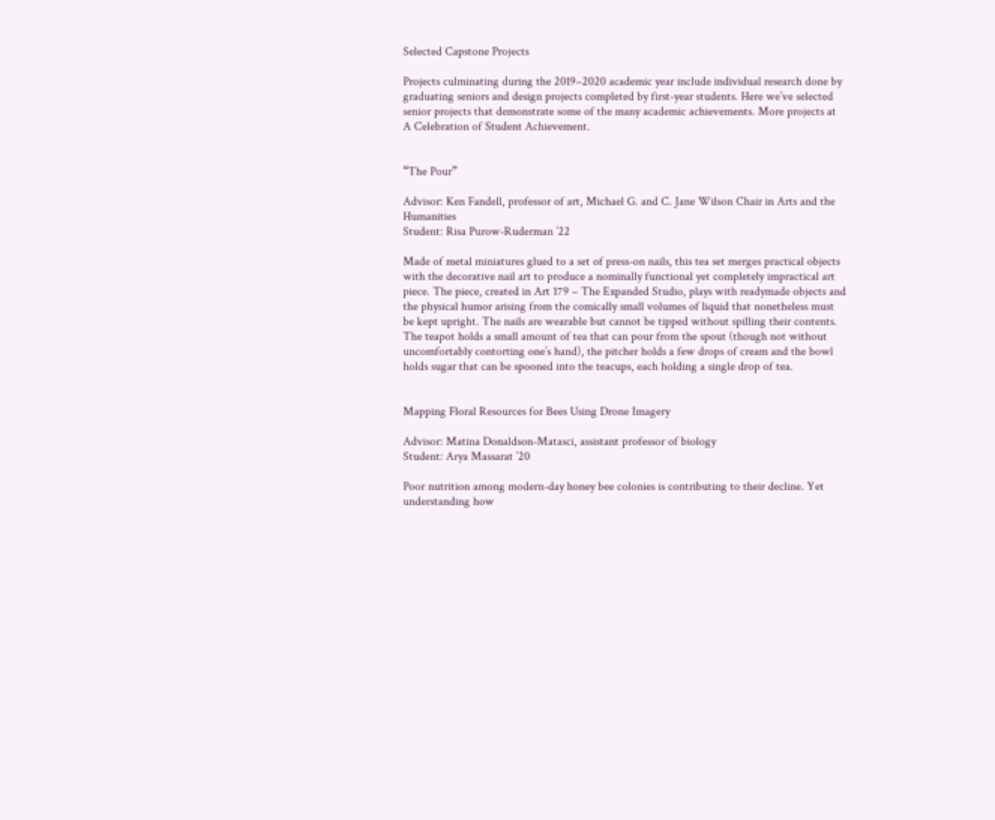Selected Capstone Projects

Projects culminating during the 2019–2020 academic year include individual research done by graduating seniors and design projects completed by first-year students. Here we’ve selected senior projects that demonstrate some of the many academic achievements. More projects at A Celebration of Student Achievement.


“The Pour”

Advisor: Ken Fandell, professor of art, Michael G. and C. Jane Wilson Chair in Arts and the Humanities
Student: Risa Purow-Ruderman ’22

Made of metal miniatures glued to a set of press-on nails, this tea set merges practical objects with the decorative nail art to produce a nominally functional yet completely impractical art piece. The piece, created in Art 179 – The Expanded Studio, plays with readymade objects and the physical humor arising from the comically small volumes of liquid that nonetheless must be kept upright. The nails are wearable but cannot be tipped without spilling their contents. The teapot holds a small amount of tea that can pour from the spout (though not without uncomfortably contorting one’s hand), the pitcher holds a few drops of cream and the bowl holds sugar that can be spooned into the teacups, each holding a single drop of tea.


Mapping Floral Resources for Bees Using Drone Imagery

Advisor: Matina Donaldson-Matasci, assistant professor of biology
Student: Arya Massarat ’20

Poor nutrition among modern-day honey bee colonies is contributing to their decline. Yet understanding how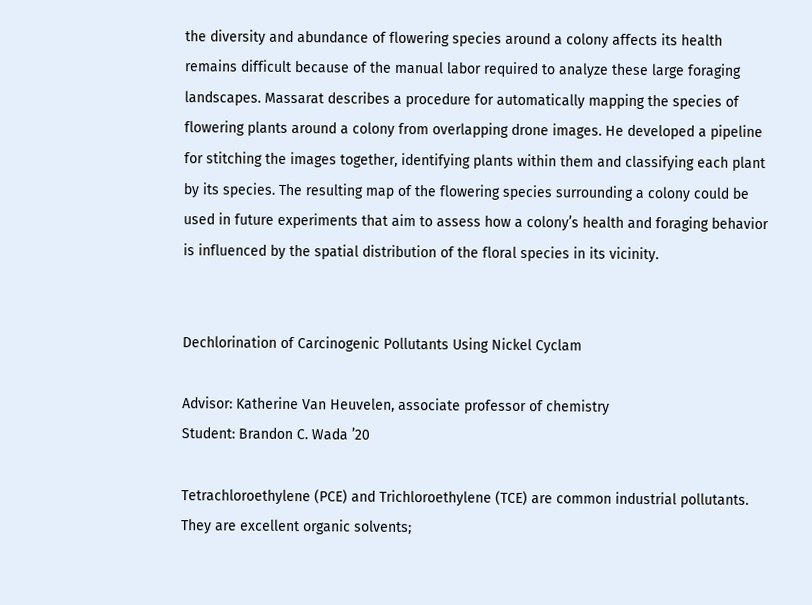the diversity and abundance of flowering species around a colony affects its health remains difficult because of the manual labor required to analyze these large foraging landscapes. Massarat describes a procedure for automatically mapping the species of flowering plants around a colony from overlapping drone images. He developed a pipeline for stitching the images together, identifying plants within them and classifying each plant by its species. The resulting map of the flowering species surrounding a colony could be used in future experiments that aim to assess how a colony’s health and foraging behavior is influenced by the spatial distribution of the floral species in its vicinity.


Dechlorination of Carcinogenic Pollutants Using Nickel Cyclam

Advisor: Katherine Van Heuvelen, associate professor of chemistry
Student: Brandon C. Wada ’20

Tetrachloroethylene (PCE) and Trichloroethylene (TCE) are common industrial pollutants. They are excellent organic solvents;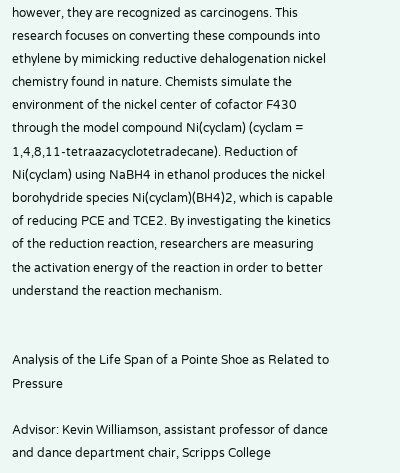however, they are recognized as carcinogens. This research focuses on converting these compounds into ethylene by mimicking reductive dehalogenation nickel chemistry found in nature. Chemists simulate the environment of the nickel center of cofactor F430 through the model compound Ni(cyclam) (cyclam = 1,4,8,11-tetraazacyclotetradecane). Reduction of Ni(cyclam) using NaBH4 in ethanol produces the nickel borohydride species Ni(cyclam)(BH4)2, which is capable of reducing PCE and TCE2. By investigating the kinetics of the reduction reaction, researchers are measuring the activation energy of the reaction in order to better understand the reaction mechanism.


Analysis of the Life Span of a Pointe Shoe as Related to Pressure

Advisor: Kevin Williamson, assistant professor of dance and dance department chair, Scripps College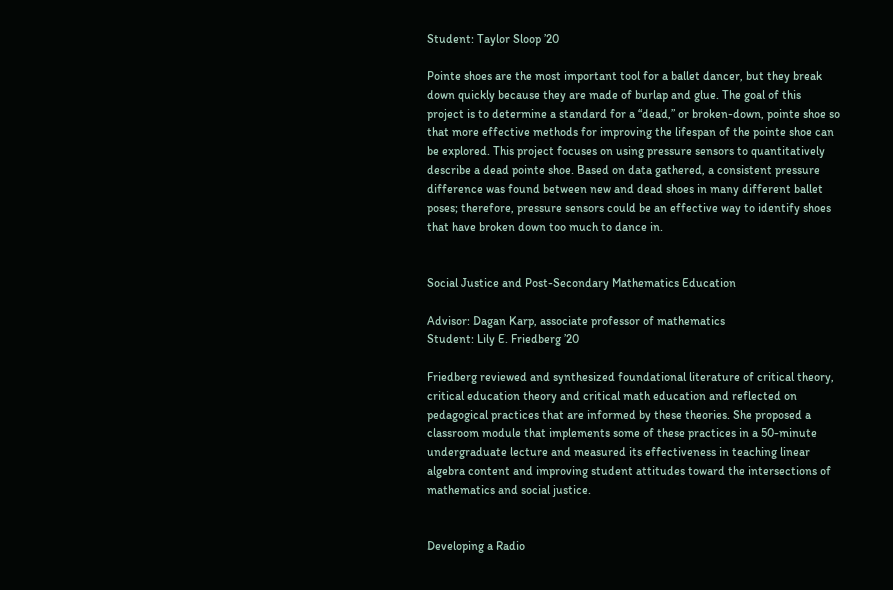Student: Taylor Sloop ’20

Pointe shoes are the most important tool for a ballet dancer, but they break down quickly because they are made of burlap and glue. The goal of this project is to determine a standard for a “dead,” or broken-down, pointe shoe so that more effective methods for improving the lifespan of the pointe shoe can be explored. This project focuses on using pressure sensors to quantitatively describe a dead pointe shoe. Based on data gathered, a consistent pressure difference was found between new and dead shoes in many different ballet poses; therefore, pressure sensors could be an effective way to identify shoes that have broken down too much to dance in.


Social Justice and Post-Secondary Mathematics Education

Advisor: Dagan Karp, associate professor of mathematics
Student: Lily E. Friedberg ’20

Friedberg reviewed and synthesized foundational literature of critical theory, critical education theory and critical math education and reflected on pedagogical practices that are informed by these theories. She proposed a classroom module that implements some of these practices in a 50-minute undergraduate lecture and measured its effectiveness in teaching linear algebra content and improving student attitudes toward the intersections of mathematics and social justice.


Developing a Radio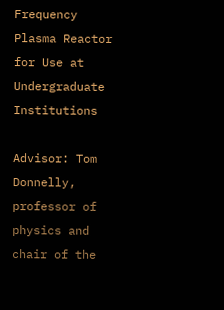Frequency Plasma Reactor for Use at Undergraduate Institutions

Advisor: Tom Donnelly, professor of physics and chair of the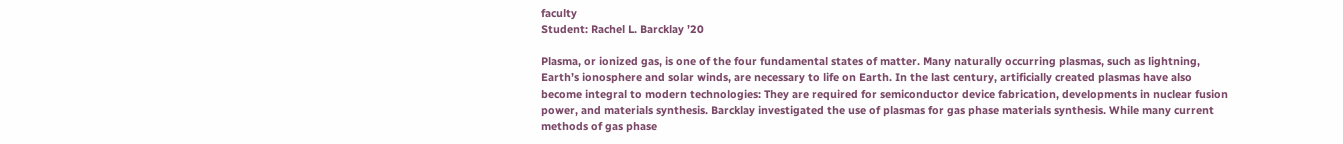faculty
Student: Rachel L. Barcklay ’20

Plasma, or ionized gas, is one of the four fundamental states of matter. Many naturally occurring plasmas, such as lightning, Earth’s ionosphere and solar winds, are necessary to life on Earth. In the last century, artificially created plasmas have also become integral to modern technologies: They are required for semiconductor device fabrication, developments in nuclear fusion power, and materials synthesis. Barcklay investigated the use of plasmas for gas phase materials synthesis. While many current methods of gas phase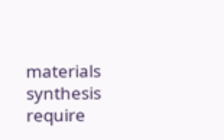materials synthesis require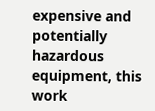expensive and potentially hazardous equipment, this work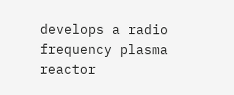develops a radio frequency plasma reactor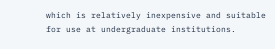which is relatively inexpensive and suitable for use at undergraduate institutions.